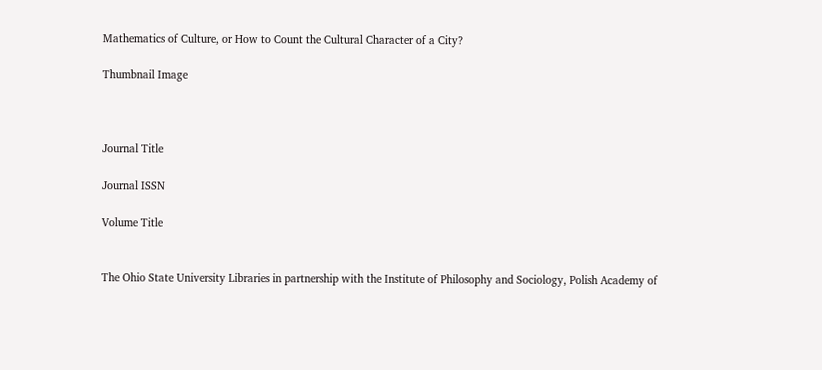Mathematics of Culture, or How to Count the Cultural Character of a City?

Thumbnail Image



Journal Title

Journal ISSN

Volume Title


The Ohio State University Libraries in partnership with the Institute of Philosophy and Sociology, Polish Academy of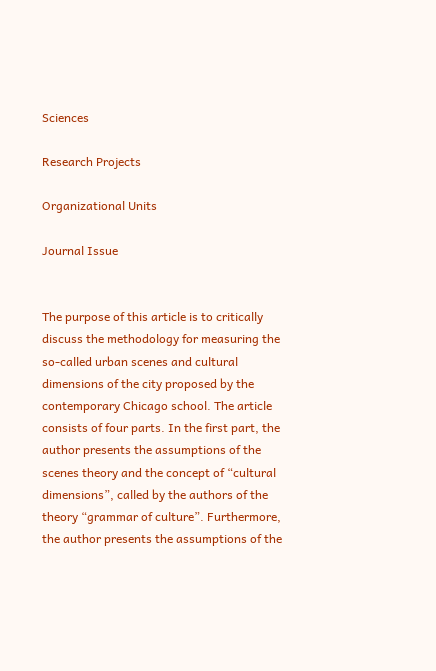Sciences

Research Projects

Organizational Units

Journal Issue


The purpose of this article is to critically discuss the methodology for measuring the so-called urban scenes and cultural dimensions of the city proposed by the contemporary Chicago school. The article consists of four parts. In the first part, the author presents the assumptions of the scenes theory and the concept of “cultural dimensions”, called by the authors of the theory “grammar of culture”. Furthermore, the author presents the assumptions of the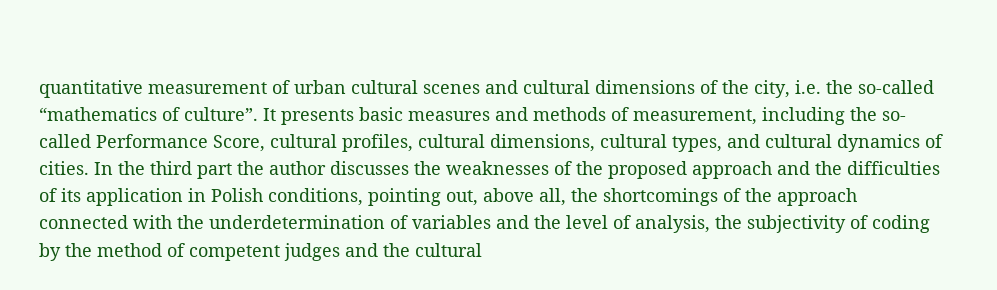quantitative measurement of urban cultural scenes and cultural dimensions of the city, i.e. the so-called “mathematics of culture”. It presents basic measures and methods of measurement, including the so-called Performance Score, cultural profiles, cultural dimensions, cultural types, and cultural dynamics of cities. In the third part the author discusses the weaknesses of the proposed approach and the difficulties of its application in Polish conditions, pointing out, above all, the shortcomings of the approach connected with the underdetermination of variables and the level of analysis, the subjectivity of coding by the method of competent judges and the cultural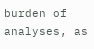burden of analyses, as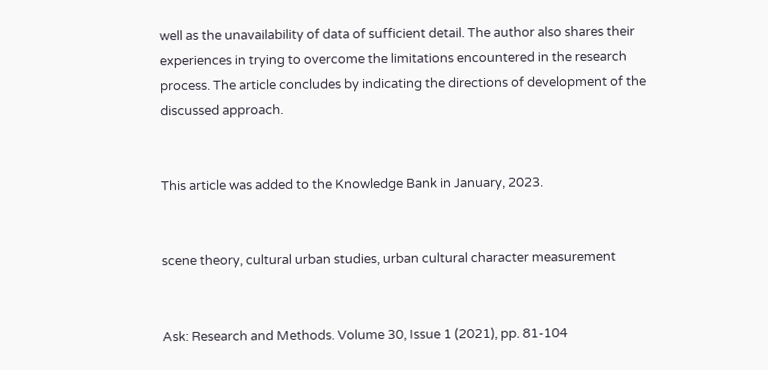well as the unavailability of data of sufficient detail. The author also shares their experiences in trying to overcome the limitations encountered in the research process. The article concludes by indicating the directions of development of the discussed approach.


This article was added to the Knowledge Bank in January, 2023.


scene theory, cultural urban studies, urban cultural character measurement


Ask: Research and Methods. Volume 30, Issue 1 (2021), pp. 81-104